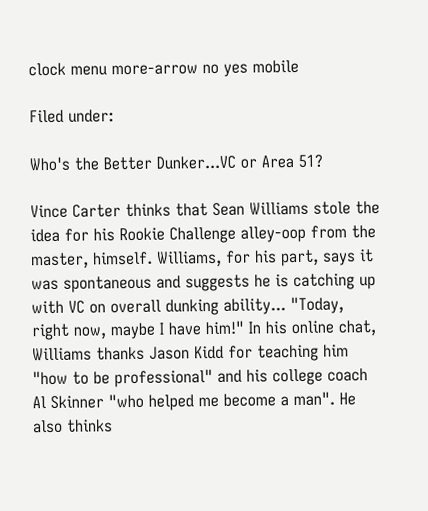clock menu more-arrow no yes mobile

Filed under:

Who's the Better Dunker...VC or Area 51?

Vince Carter thinks that Sean Williams stole the idea for his Rookie Challenge alley-oop from the master, himself. Williams, for his part, says it was spontaneous and suggests he is catching up with VC on overall dunking ability... "Today, right now, maybe I have him!" In his online chat, Williams thanks Jason Kidd for teaching him "how to be professional" and his college coach Al Skinner "who helped me become a man". He also thinks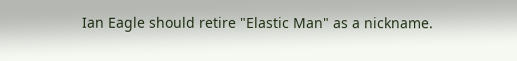Ian Eagle should retire "Elastic Man" as a nickname.